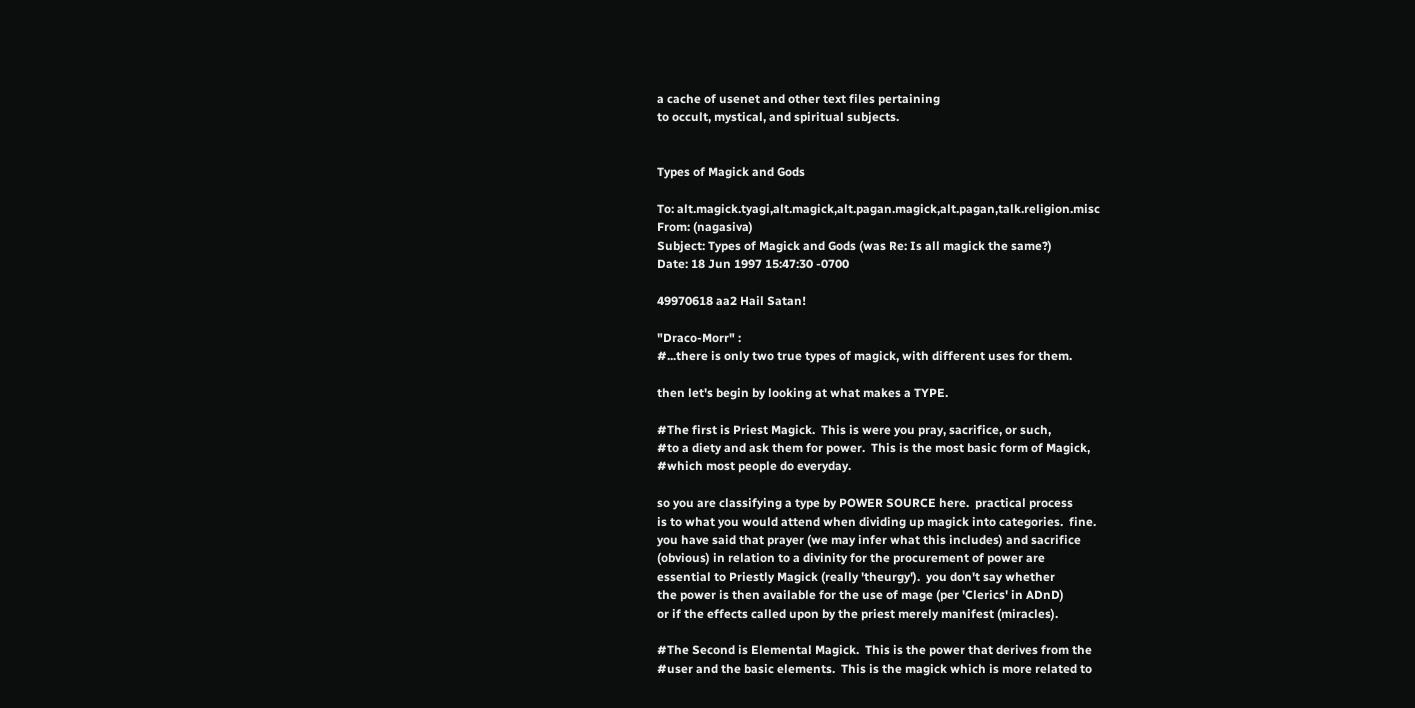a cache of usenet and other text files pertaining
to occult, mystical, and spiritual subjects.


Types of Magick and Gods

To: alt.magick.tyagi,alt.magick,alt.pagan.magick,alt.pagan,talk.religion.misc
From: (nagasiva)
Subject: Types of Magick and Gods (was Re: Is all magick the same?)
Date: 18 Jun 1997 15:47:30 -0700

49970618 aa2 Hail Satan!

"Draco-Morr" :
#...there is only two true types of magick, with different uses for them.

then let's begin by looking at what makes a TYPE.

#The first is Priest Magick.  This is were you pray, sacrifice, or such,
#to a diety and ask them for power.  This is the most basic form of Magick,
#which most people do everyday.

so you are classifying a type by POWER SOURCE here.  practical process
is to what you would attend when dividing up magick into categories.  fine.
you have said that prayer (we may infer what this includes) and sacrifice
(obvious) in relation to a divinity for the procurement of power are
essential to Priestly Magick (really 'theurgy').  you don't say whether
the power is then available for the use of mage (per 'Clerics' in ADnD)
or if the effects called upon by the priest merely manifest (miracles).

#The Second is Elemental Magick.  This is the power that derives from the
#user and the basic elements.  This is the magick which is more related to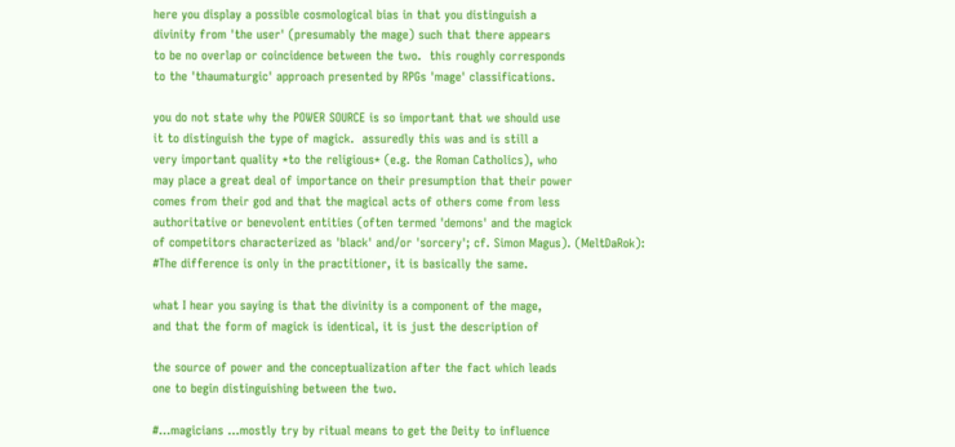here you display a possible cosmological bias in that you distinguish a
divinity from 'the user' (presumably the mage) such that there appears
to be no overlap or coincidence between the two.  this roughly corresponds
to the 'thaumaturgic' approach presented by RPGs 'mage' classifications.

you do not state why the POWER SOURCE is so important that we should use
it to distinguish the type of magick.  assuredly this was and is still a
very important quality *to the religious* (e.g. the Roman Catholics), who
may place a great deal of importance on their presumption that their power
comes from their god and that the magical acts of others come from less
authoritative or benevolent entities (often termed 'demons' and the magick
of competitors characterized as 'black' and/or 'sorcery'; cf. Simon Magus). (MeltDaRok):
#The difference is only in the practitioner, it is basically the same.

what I hear you saying is that the divinity is a component of the mage,
and that the form of magick is identical, it is just the description of

the source of power and the conceptualization after the fact which leads
one to begin distinguishing between the two.

#...magicians ...mostly try by ritual means to get the Deity to influence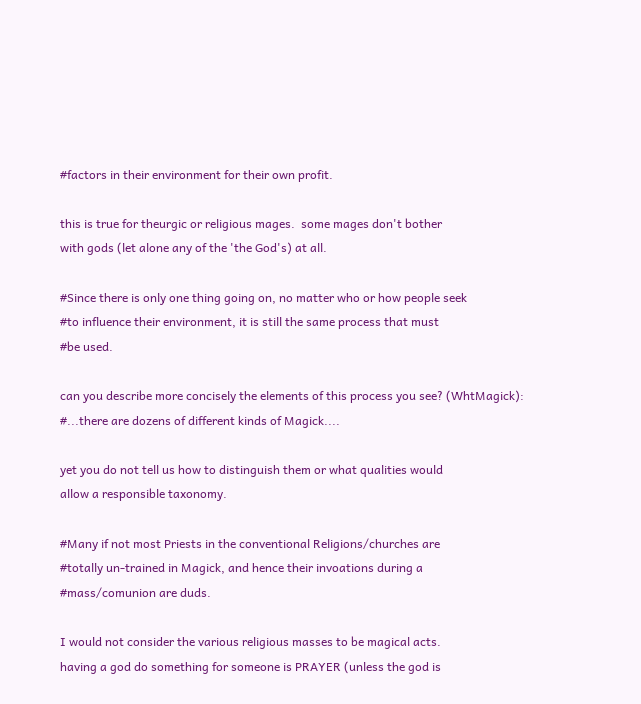#factors in their environment for their own profit.

this is true for theurgic or religious mages.  some mages don't bother
with gods (let alone any of the 'the God's) at all.

#Since there is only one thing going on, no matter who or how people seek
#to influence their environment, it is still the same process that must
#be used.

can you describe more concisely the elements of this process you see? (WhtMagick):
#...there are dozens of different kinds of Magick....

yet you do not tell us how to distinguish them or what qualities would
allow a responsible taxonomy.

#Many if not most Priests in the conventional Religions/churches are
#totally un-trained in Magick, and hence their invoations during a
#mass/comunion are duds.

I would not consider the various religious masses to be magical acts.
having a god do something for someone is PRAYER (unless the god is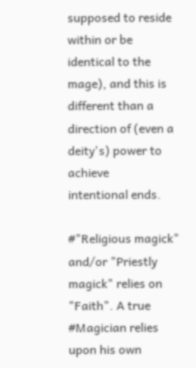supposed to reside within or be identical to the mage), and this is
different than a direction of (even a deity's) power to achieve
intentional ends.

#"Religious magick" and/or "Priestly magick" relies on "Faith". A true
#Magician relies upon his own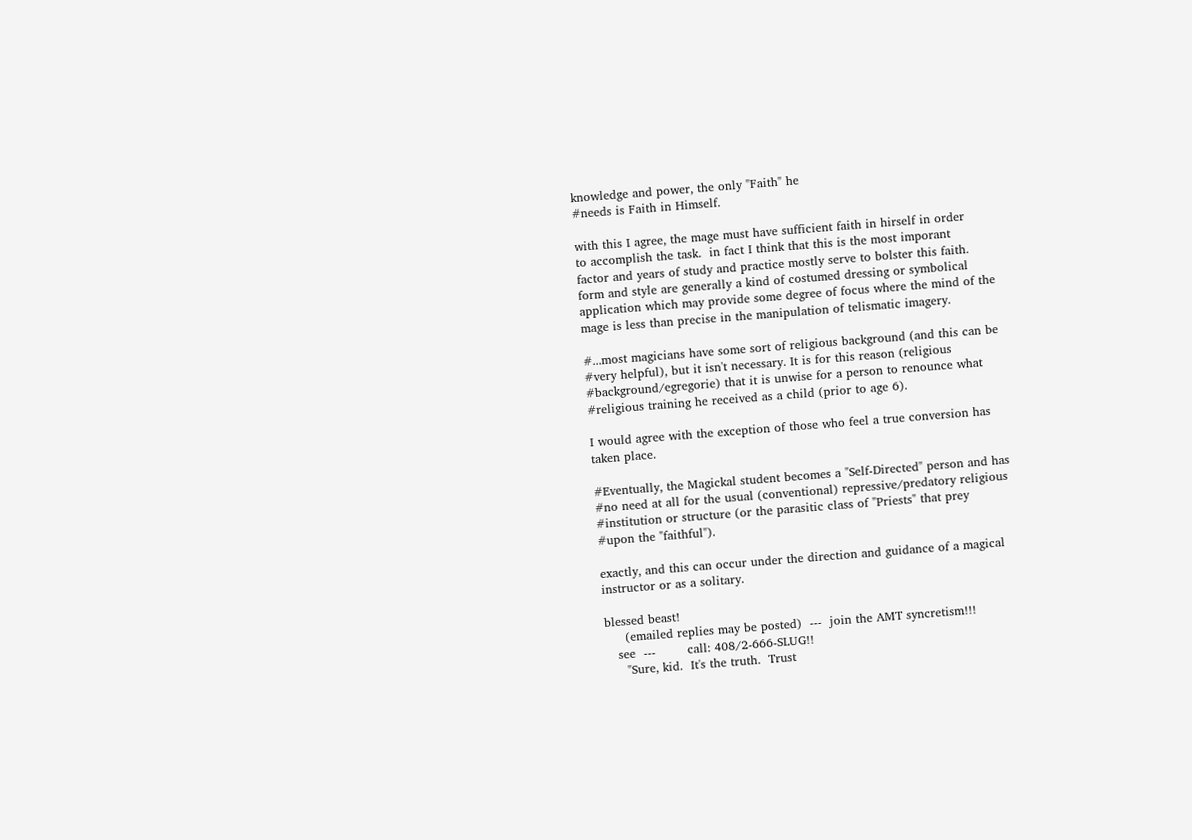knowledge and power, the only "Faith" he
#needs is Faith in Himself.

with this I agree, the mage must have sufficient faith in hirself in order
to accomplish the task.  in fact I think that this is the most imporant
factor and years of study and practice mostly serve to bolster this faith.
form and style are generally a kind of costumed dressing or symbolical
application which may provide some degree of focus where the mind of the
mage is less than precise in the manipulation of telismatic imagery.

#...most magicians have some sort of religious background (and this can be
#very helpful), but it isn't necessary. It is for this reason (religious
#background/egregorie) that it is unwise for a person to renounce what
#religious training he received as a child (prior to age 6).

I would agree with the exception of those who feel a true conversion has
taken place.

#Eventually, the Magickal student becomes a "Self-Directed" person and has
#no need at all for the usual (conventional) repressive/predatory religious
#institution or structure (or the parasitic class of "Priests" that prey
#upon the "faithful").

exactly, and this can occur under the direction and guidance of a magical
instructor or as a solitary.

blessed beast!
     (emailed replies may be posted)  ---  join the AMT syncretism!!!
   see  ---        call: 408/2-666-SLUG!!
     "Sure, kid.  It's the truth.  Trust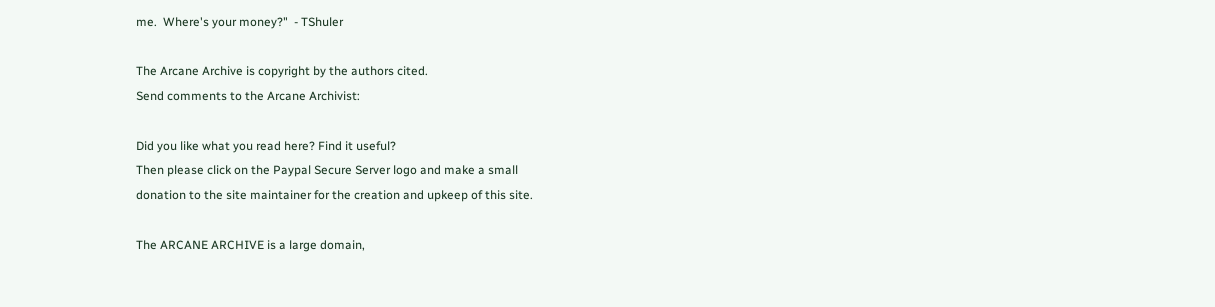me.  Where's your money?"  - TShuler

The Arcane Archive is copyright by the authors cited.
Send comments to the Arcane Archivist:

Did you like what you read here? Find it useful?
Then please click on the Paypal Secure Server logo and make a small
donation to the site maintainer for the creation and upkeep of this site.

The ARCANE ARCHIVE is a large domain,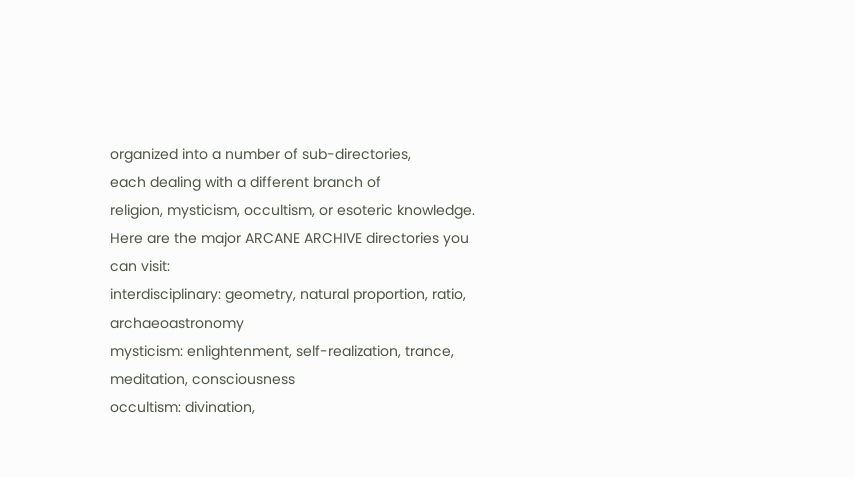organized into a number of sub-directories,
each dealing with a different branch of
religion, mysticism, occultism, or esoteric knowledge.
Here are the major ARCANE ARCHIVE directories you can visit:
interdisciplinary: geometry, natural proportion, ratio, archaeoastronomy
mysticism: enlightenment, self-realization, trance, meditation, consciousness
occultism: divination,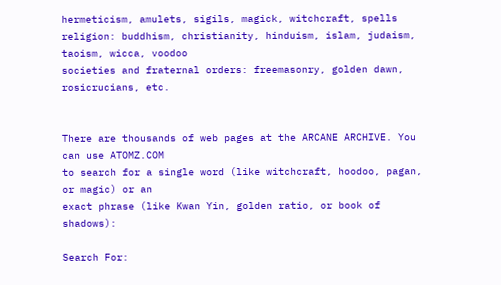hermeticism, amulets, sigils, magick, witchcraft, spells
religion: buddhism, christianity, hinduism, islam, judaism, taoism, wicca, voodoo
societies and fraternal orders: freemasonry, golden dawn, rosicrucians, etc.


There are thousands of web pages at the ARCANE ARCHIVE. You can use ATOMZ.COM
to search for a single word (like witchcraft, hoodoo, pagan, or magic) or an
exact phrase (like Kwan Yin, golden ratio, or book of shadows):

Search For: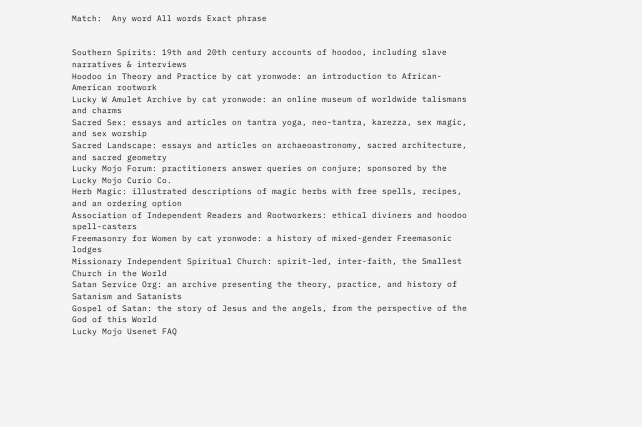Match:  Any word All words Exact phrase


Southern Spirits: 19th and 20th century accounts of hoodoo, including slave narratives & interviews
Hoodoo in Theory and Practice by cat yronwode: an introduction to African-American rootwork
Lucky W Amulet Archive by cat yronwode: an online museum of worldwide talismans and charms
Sacred Sex: essays and articles on tantra yoga, neo-tantra, karezza, sex magic, and sex worship
Sacred Landscape: essays and articles on archaeoastronomy, sacred architecture, and sacred geometry
Lucky Mojo Forum: practitioners answer queries on conjure; sponsored by the Lucky Mojo Curio Co.
Herb Magic: illustrated descriptions of magic herbs with free spells, recipes, and an ordering option
Association of Independent Readers and Rootworkers: ethical diviners and hoodoo spell-casters
Freemasonry for Women by cat yronwode: a history of mixed-gender Freemasonic lodges
Missionary Independent Spiritual Church: spirit-led, inter-faith, the Smallest Church in the World
Satan Service Org: an archive presenting the theory, practice, and history of Satanism and Satanists
Gospel of Satan: the story of Jesus and the angels, from the perspective of the God of this World
Lucky Mojo Usenet FAQ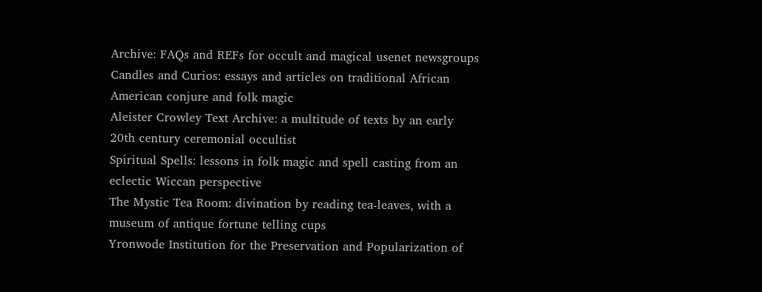Archive: FAQs and REFs for occult and magical usenet newsgroups
Candles and Curios: essays and articles on traditional African American conjure and folk magic
Aleister Crowley Text Archive: a multitude of texts by an early 20th century ceremonial occultist
Spiritual Spells: lessons in folk magic and spell casting from an eclectic Wiccan perspective
The Mystic Tea Room: divination by reading tea-leaves, with a museum of antique fortune telling cups
Yronwode Institution for the Preservation and Popularization of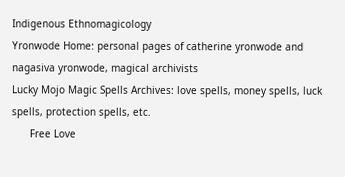Indigenous Ethnomagicology
Yronwode Home: personal pages of catherine yronwode and nagasiva yronwode, magical archivists
Lucky Mojo Magic Spells Archives: love spells, money spells, luck spells, protection spells, etc.
      Free Love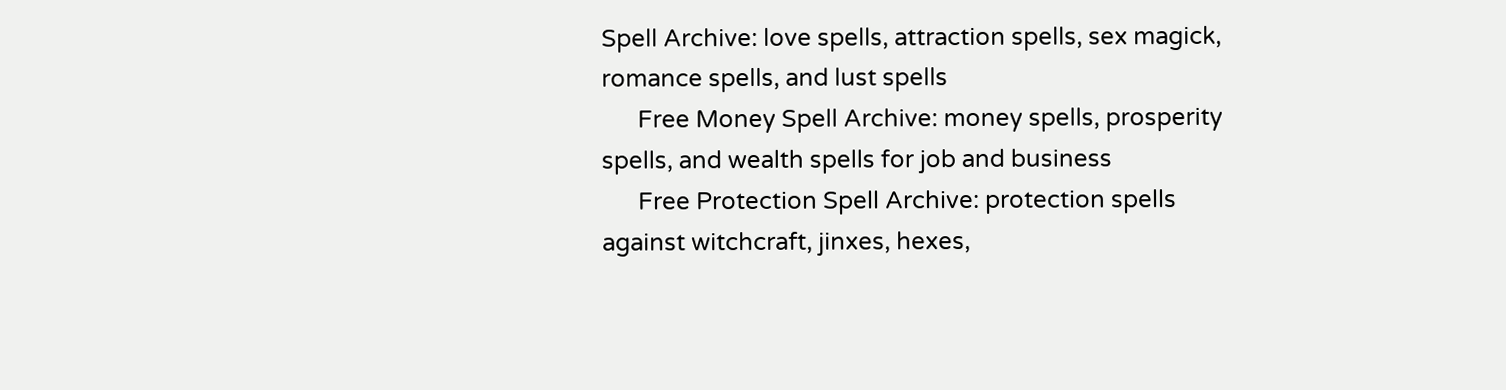Spell Archive: love spells, attraction spells, sex magick, romance spells, and lust spells
      Free Money Spell Archive: money spells, prosperity spells, and wealth spells for job and business
      Free Protection Spell Archive: protection spells against witchcraft, jinxes, hexes,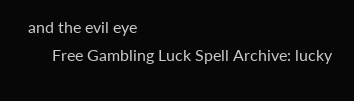and the evil eye
      Free Gambling Luck Spell Archive: lucky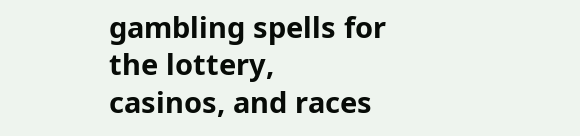gambling spells for the lottery, casinos, and races